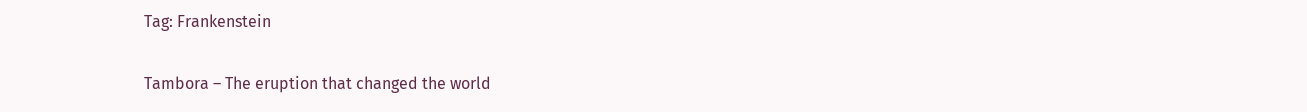Tag: Frankenstein

Tambora – The eruption that changed the world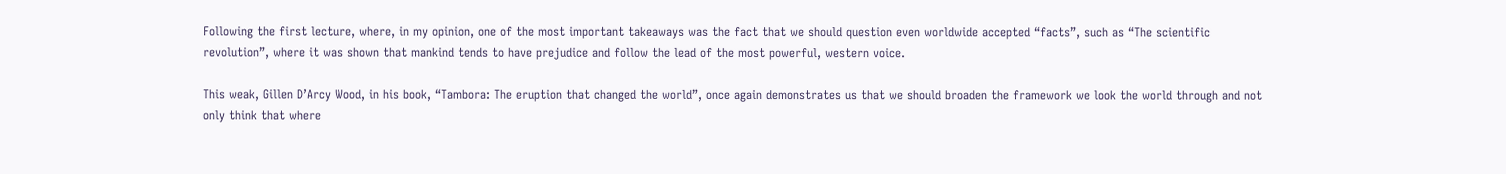Following the first lecture, where, in my opinion, one of the most important takeaways was the fact that we should question even worldwide accepted “facts”, such as “The scientific revolution”, where it was shown that mankind tends to have prejudice and follow the lead of the most powerful, western voice.

This weak, Gillen D’Arcy Wood, in his book, “Tambora: The eruption that changed the world”, once again demonstrates us that we should broaden the framework we look the world through and not only think that where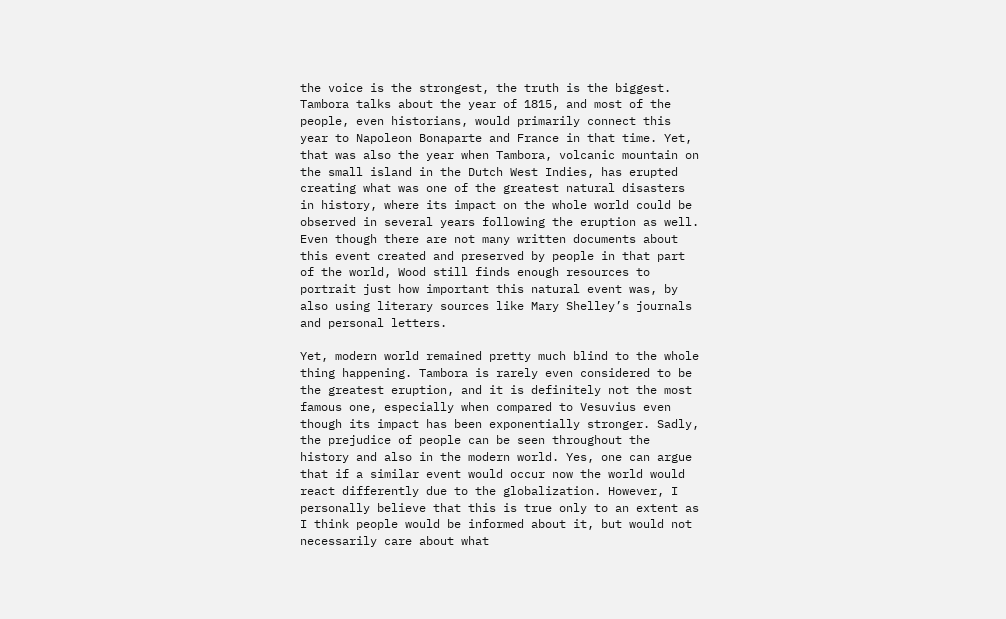the voice is the strongest, the truth is the biggest. Tambora talks about the year of 1815, and most of the people, even historians, would primarily connect this year to Napoleon Bonaparte and France in that time. Yet, that was also the year when Tambora, volcanic mountain on the small island in the Dutch West Indies, has erupted creating what was one of the greatest natural disasters in history, where its impact on the whole world could be observed in several years following the eruption as well. Even though there are not many written documents about this event created and preserved by people in that part of the world, Wood still finds enough resources to portrait just how important this natural event was, by also using literary sources like Mary Shelley’s journals and personal letters.

Yet, modern world remained pretty much blind to the whole thing happening. Tambora is rarely even considered to be the greatest eruption, and it is definitely not the most famous one, especially when compared to Vesuvius even though its impact has been exponentially stronger. Sadly, the prejudice of people can be seen throughout the history and also in the modern world. Yes, one can argue that if a similar event would occur now the world would react differently due to the globalization. However, I personally believe that this is true only to an extent as I think people would be informed about it, but would not necessarily care about what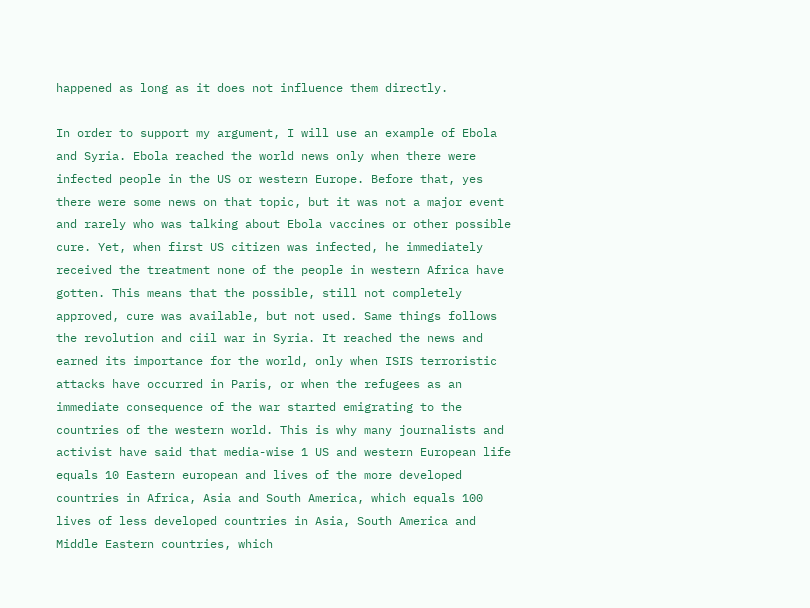happened as long as it does not influence them directly.

In order to support my argument, I will use an example of Ebola and Syria. Ebola reached the world news only when there were infected people in the US or western Europe. Before that, yes there were some news on that topic, but it was not a major event and rarely who was talking about Ebola vaccines or other possible cure. Yet, when first US citizen was infected, he immediately received the treatment none of the people in western Africa have gotten. This means that the possible, still not completely approved, cure was available, but not used. Same things follows the revolution and ciil war in Syria. It reached the news and earned its importance for the world, only when ISIS terroristic attacks have occurred in Paris, or when the refugees as an immediate consequence of the war started emigrating to the countries of the western world. This is why many journalists and activist have said that media-wise 1 US and western European life equals 10 Eastern european and lives of the more developed countries in Africa, Asia and South America, which equals 100 lives of less developed countries in Asia, South America and Middle Eastern countries, which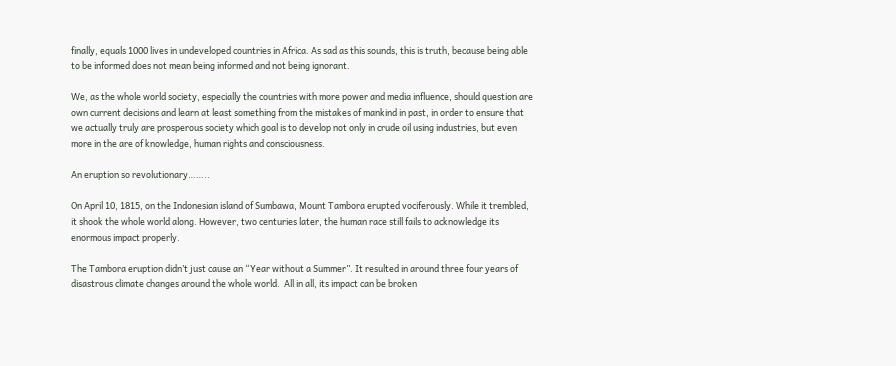finally, equals 1000 lives in undeveloped countries in Africa. As sad as this sounds, this is truth, because being able to be informed does not mean being informed and not being ignorant.

We, as the whole world society, especially the countries with more power and media influence, should question are own current decisions and learn at least something from the mistakes of mankind in past, in order to ensure that we actually truly are prosperous society which goal is to develop not only in crude oil using industries, but even more in the are of knowledge, human rights and consciousness.

An eruption so revolutionary……..

On April 10, 1815, on the Indonesian island of Sumbawa, Mount Tambora erupted vociferously. While it trembled, it shook the whole world along. However, two centuries later, the human race still fails to acknowledge its enormous impact properly.

The Tambora eruption didn’t just cause an “Year without a Summer”. It resulted in around three four years of disastrous climate changes around the whole world.  All in all, its impact can be broken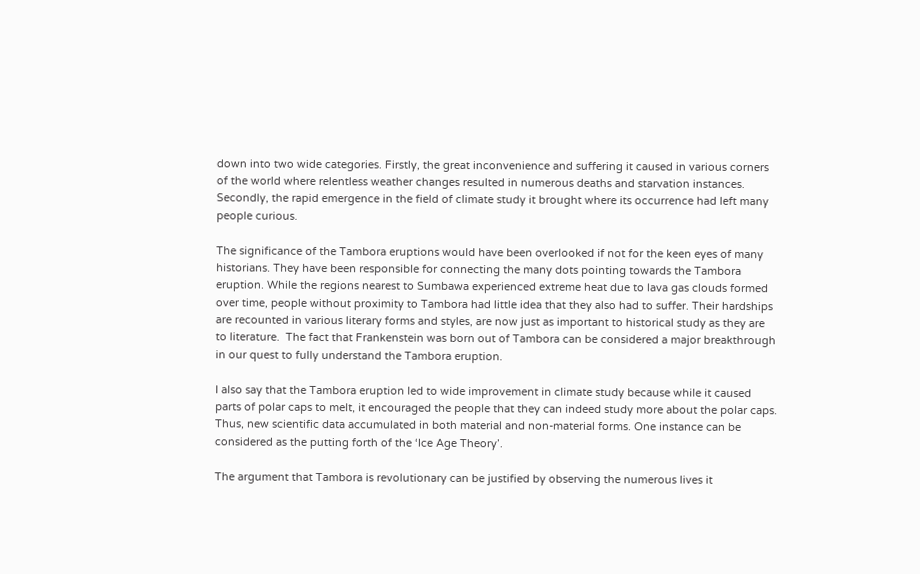down into two wide categories. Firstly, the great inconvenience and suffering it caused in various corners of the world where relentless weather changes resulted in numerous deaths and starvation instances. Secondly, the rapid emergence in the field of climate study it brought where its occurrence had left many people curious.

The significance of the Tambora eruptions would have been overlooked if not for the keen eyes of many historians. They have been responsible for connecting the many dots pointing towards the Tambora eruption. While the regions nearest to Sumbawa experienced extreme heat due to lava gas clouds formed over time, people without proximity to Tambora had little idea that they also had to suffer. Their hardships are recounted in various literary forms and styles, are now just as important to historical study as they are to literature.  The fact that Frankenstein was born out of Tambora can be considered a major breakthrough in our quest to fully understand the Tambora eruption.

I also say that the Tambora eruption led to wide improvement in climate study because while it caused parts of polar caps to melt, it encouraged the people that they can indeed study more about the polar caps. Thus, new scientific data accumulated in both material and non-material forms. One instance can be considered as the putting forth of the ‘Ice Age Theory’.

The argument that Tambora is revolutionary can be justified by observing the numerous lives it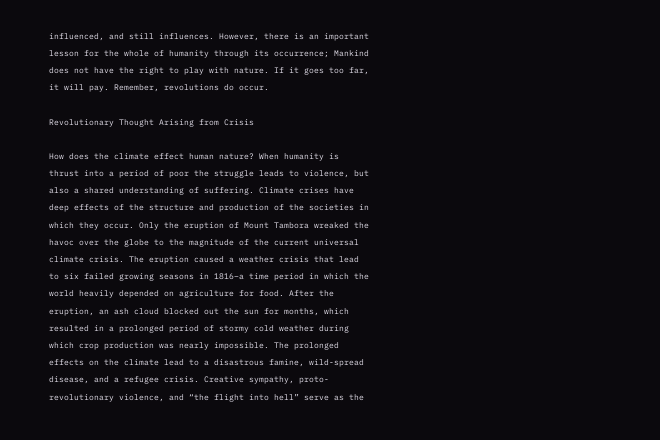influenced, and still influences. However, there is an important lesson for the whole of humanity through its occurrence; Mankind does not have the right to play with nature. If it goes too far, it will pay. Remember, revolutions do occur.

Revolutionary Thought Arising from Crisis

How does the climate effect human nature? When humanity is thrust into a period of poor the struggle leads to violence, but also a shared understanding of suffering. Climate crises have deep effects of the structure and production of the societies in which they occur. Only the eruption of Mount Tambora wreaked the havoc over the globe to the magnitude of the current universal climate crisis. The eruption caused a weather crisis that lead to six failed growing seasons in 1816–a time period in which the world heavily depended on agriculture for food. After the eruption, an ash cloud blocked out the sun for months, which resulted in a prolonged period of stormy cold weather during which crop production was nearly impossible. The prolonged effects on the climate lead to a disastrous famine, wild-spread disease, and a refugee crisis. Creative sympathy, proto-revolutionary violence, and “the flight into hell” serve as the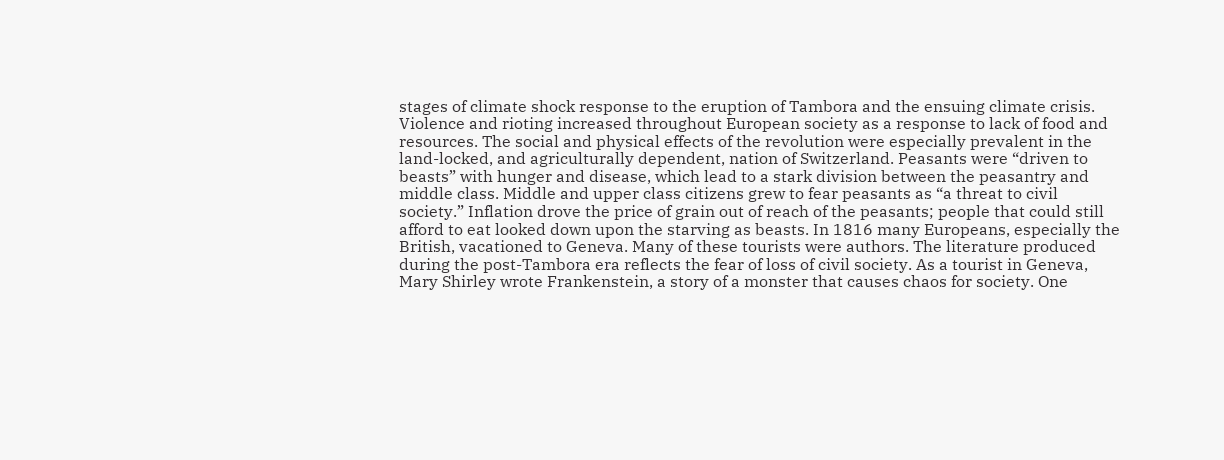stages of climate shock response to the eruption of Tambora and the ensuing climate crisis.
Violence and rioting increased throughout European society as a response to lack of food and resources. The social and physical effects of the revolution were especially prevalent in the land-locked, and agriculturally dependent, nation of Switzerland. Peasants were “driven to beasts” with hunger and disease, which lead to a stark division between the peasantry and middle class. Middle and upper class citizens grew to fear peasants as “a threat to civil society.” Inflation drove the price of grain out of reach of the peasants; people that could still afford to eat looked down upon the starving as beasts. In 1816 many Europeans, especially the British, vacationed to Geneva. Many of these tourists were authors. The literature produced during the post-Tambora era reflects the fear of loss of civil society. As a tourist in Geneva, Mary Shirley wrote Frankenstein, a story of a monster that causes chaos for society. One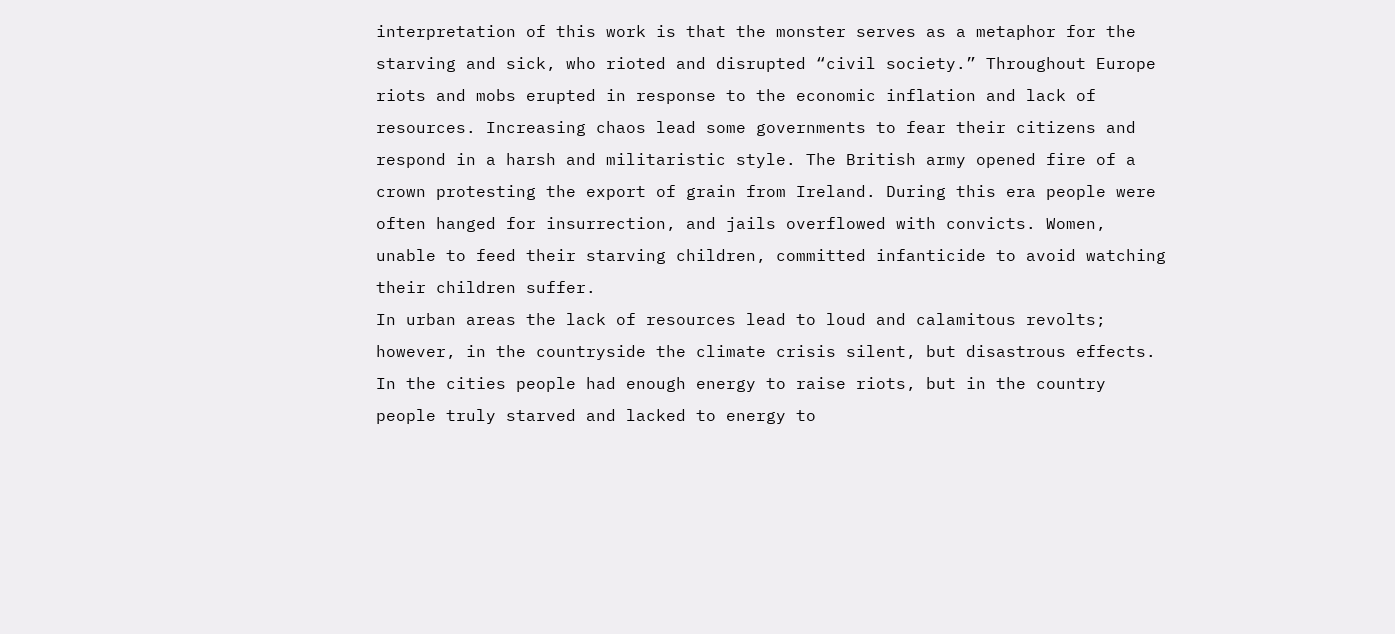interpretation of this work is that the monster serves as a metaphor for the starving and sick, who rioted and disrupted “civil society.” Throughout Europe riots and mobs erupted in response to the economic inflation and lack of resources. Increasing chaos lead some governments to fear their citizens and respond in a harsh and militaristic style. The British army opened fire of a crown protesting the export of grain from Ireland. During this era people were often hanged for insurrection, and jails overflowed with convicts. Women, unable to feed their starving children, committed infanticide to avoid watching their children suffer.
In urban areas the lack of resources lead to loud and calamitous revolts; however, in the countryside the climate crisis silent, but disastrous effects. In the cities people had enough energy to raise riots, but in the country people truly starved and lacked to energy to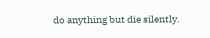do anything but die silently.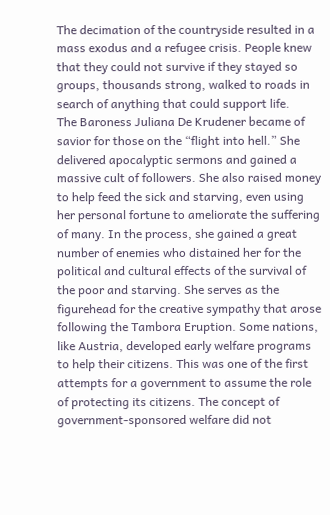The decimation of the countryside resulted in a mass exodus and a refugee crisis. People knew that they could not survive if they stayed so groups, thousands strong, walked to roads in search of anything that could support life.
The Baroness Juliana De Krudener became of savior for those on the “flight into hell.” She delivered apocalyptic sermons and gained a massive cult of followers. She also raised money to help feed the sick and starving, even using her personal fortune to ameliorate the suffering of many. In the process, she gained a great number of enemies who distained her for the political and cultural effects of the survival of the poor and starving. She serves as the figurehead for the creative sympathy that arose following the Tambora Eruption. Some nations, like Austria, developed early welfare programs to help their citizens. This was one of the first attempts for a government to assume the role of protecting its citizens. The concept of government-sponsored welfare did not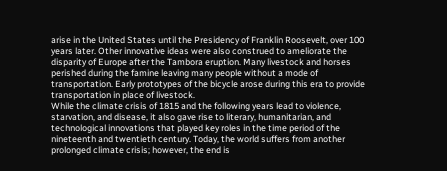arise in the United States until the Presidency of Franklin Roosevelt, over 100 years later. Other innovative ideas were also construed to ameliorate the disparity of Europe after the Tambora eruption. Many livestock and horses perished during the famine leaving many people without a mode of transportation. Early prototypes of the bicycle arose during this era to provide transportation in place of livestock.
While the climate crisis of 1815 and the following years lead to violence, starvation, and disease, it also gave rise to literary, humanitarian, and technological innovations that played key roles in the time period of the nineteenth and twentieth century. Today, the world suffers from another prolonged climate crisis; however, the end is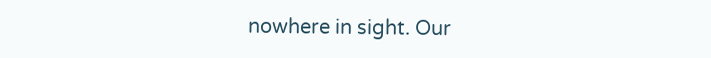nowhere in sight. Our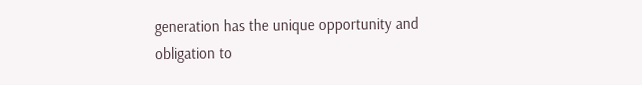generation has the unique opportunity and obligation to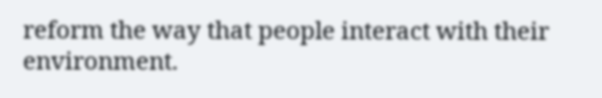reform the way that people interact with their environment.